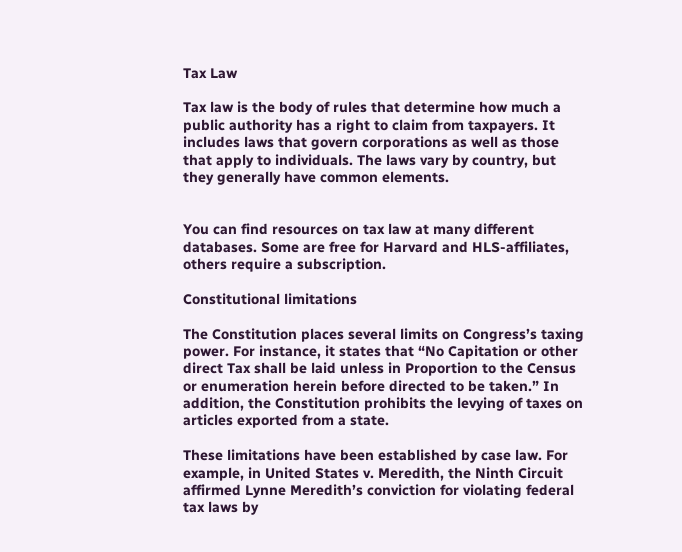Tax Law

Tax law is the body of rules that determine how much a public authority has a right to claim from taxpayers. It includes laws that govern corporations as well as those that apply to individuals. The laws vary by country, but they generally have common elements.


You can find resources on tax law at many different databases. Some are free for Harvard and HLS-affiliates, others require a subscription.

Constitutional limitations

The Constitution places several limits on Congress’s taxing power. For instance, it states that “No Capitation or other direct Tax shall be laid unless in Proportion to the Census or enumeration herein before directed to be taken.” In addition, the Constitution prohibits the levying of taxes on articles exported from a state.

These limitations have been established by case law. For example, in United States v. Meredith, the Ninth Circuit affirmed Lynne Meredith’s conviction for violating federal tax laws by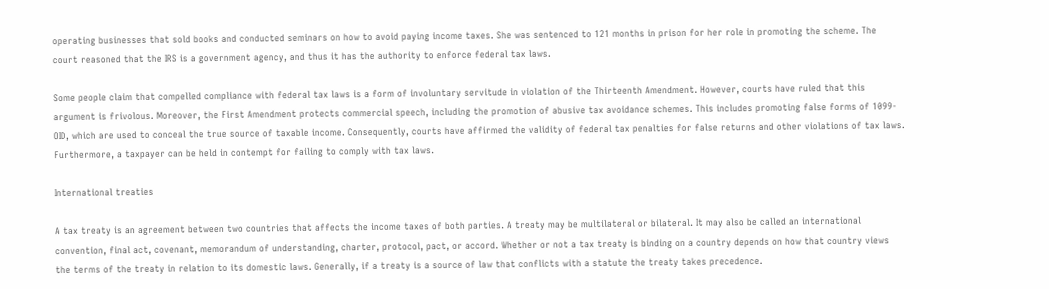operating businesses that sold books and conducted seminars on how to avoid paying income taxes. She was sentenced to 121 months in prison for her role in promoting the scheme. The court reasoned that the IRS is a government agency, and thus it has the authority to enforce federal tax laws.

Some people claim that compelled compliance with federal tax laws is a form of involuntary servitude in violation of the Thirteenth Amendment. However, courts have ruled that this argument is frivolous. Moreover, the First Amendment protects commercial speech, including the promotion of abusive tax avoidance schemes. This includes promoting false forms of 1099-OID, which are used to conceal the true source of taxable income. Consequently, courts have affirmed the validity of federal tax penalties for false returns and other violations of tax laws. Furthermore, a taxpayer can be held in contempt for failing to comply with tax laws.

International treaties

A tax treaty is an agreement between two countries that affects the income taxes of both parties. A treaty may be multilateral or bilateral. It may also be called an international convention, final act, covenant, memorandum of understanding, charter, protocol, pact, or accord. Whether or not a tax treaty is binding on a country depends on how that country views the terms of the treaty in relation to its domestic laws. Generally, if a treaty is a source of law that conflicts with a statute the treaty takes precedence.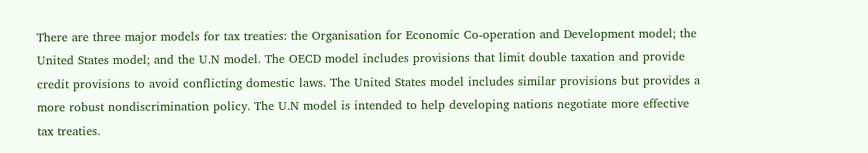There are three major models for tax treaties: the Organisation for Economic Co-operation and Development model; the United States model; and the U.N model. The OECD model includes provisions that limit double taxation and provide credit provisions to avoid conflicting domestic laws. The United States model includes similar provisions but provides a more robust nondiscrimination policy. The U.N model is intended to help developing nations negotiate more effective tax treaties.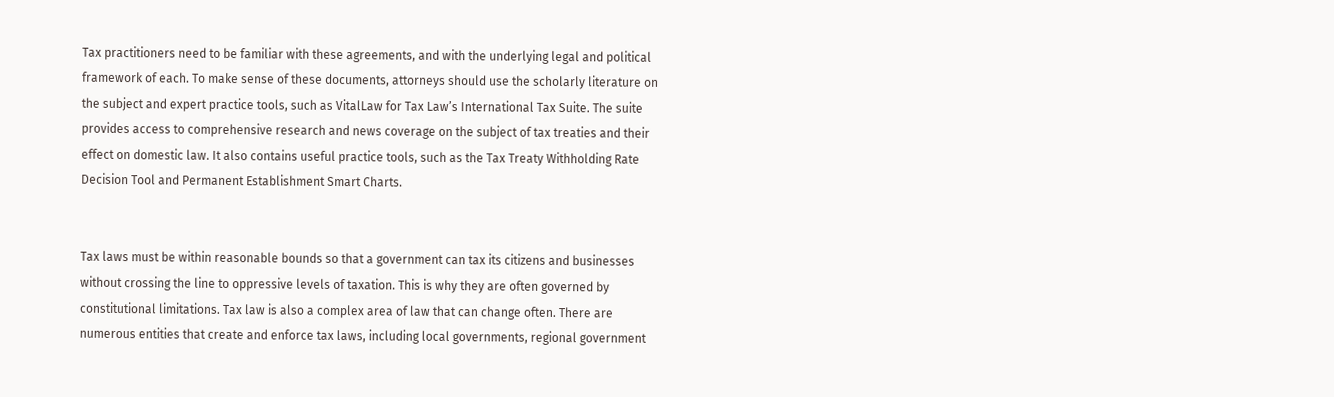Tax practitioners need to be familiar with these agreements, and with the underlying legal and political framework of each. To make sense of these documents, attorneys should use the scholarly literature on the subject and expert practice tools, such as VitalLaw for Tax Law’s International Tax Suite. The suite provides access to comprehensive research and news coverage on the subject of tax treaties and their effect on domestic law. It also contains useful practice tools, such as the Tax Treaty Withholding Rate Decision Tool and Permanent Establishment Smart Charts.


Tax laws must be within reasonable bounds so that a government can tax its citizens and businesses without crossing the line to oppressive levels of taxation. This is why they are often governed by constitutional limitations. Tax law is also a complex area of law that can change often. There are numerous entities that create and enforce tax laws, including local governments, regional government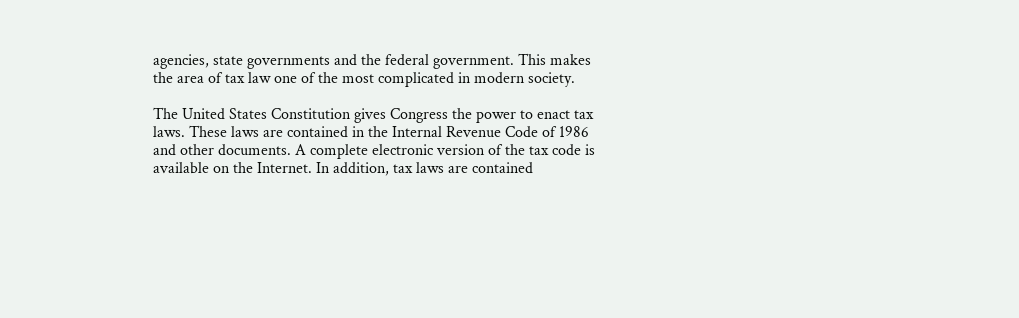agencies, state governments and the federal government. This makes the area of tax law one of the most complicated in modern society.

The United States Constitution gives Congress the power to enact tax laws. These laws are contained in the Internal Revenue Code of 1986 and other documents. A complete electronic version of the tax code is available on the Internet. In addition, tax laws are contained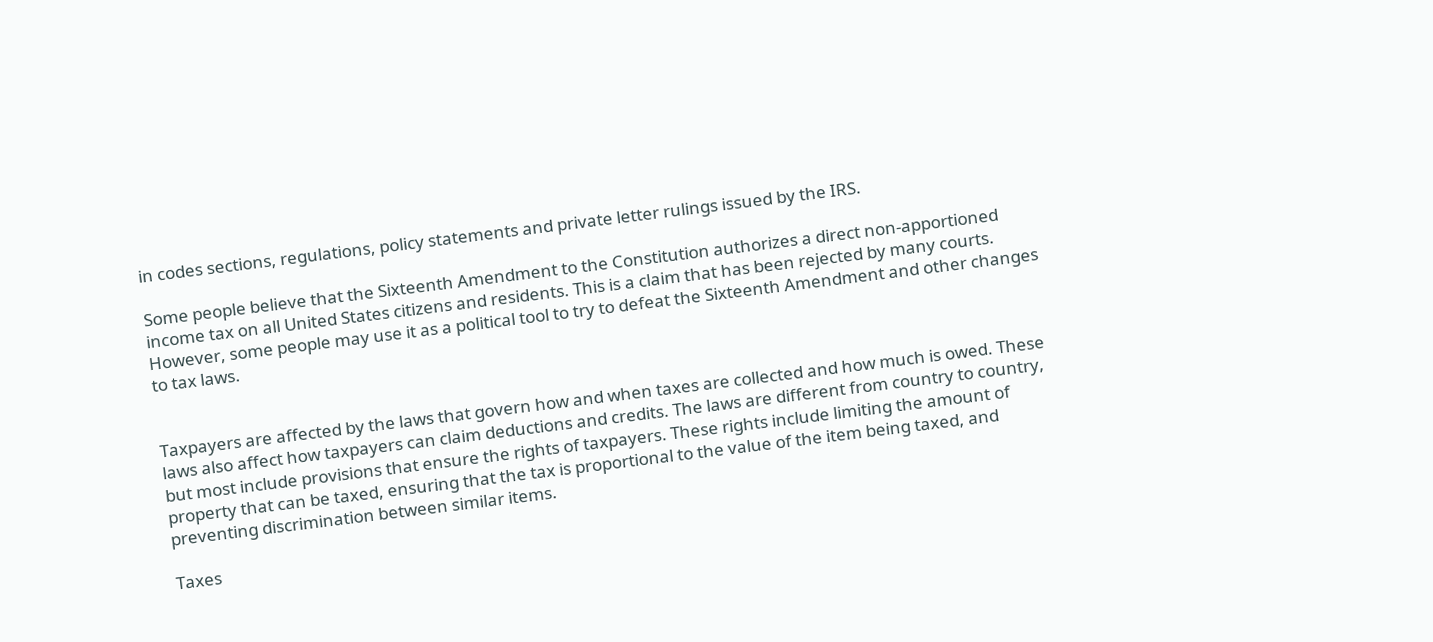in codes sections, regulations, policy statements and private letter rulings issued by the IRS.

Some people believe that the Sixteenth Amendment to the Constitution authorizes a direct non-apportioned income tax on all United States citizens and residents. This is a claim that has been rejected by many courts. However, some people may use it as a political tool to try to defeat the Sixteenth Amendment and other changes to tax laws.


Taxpayers are affected by the laws that govern how and when taxes are collected and how much is owed. These laws also affect how taxpayers can claim deductions and credits. The laws are different from country to country, but most include provisions that ensure the rights of taxpayers. These rights include limiting the amount of property that can be taxed, ensuring that the tax is proportional to the value of the item being taxed, and preventing discrimination between similar items.

Taxes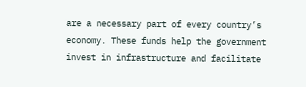are a necessary part of every country’s economy. These funds help the government invest in infrastructure and facilitate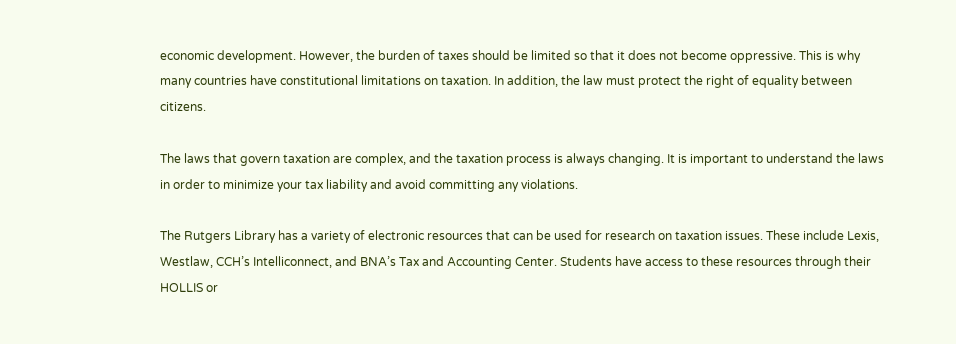economic development. However, the burden of taxes should be limited so that it does not become oppressive. This is why many countries have constitutional limitations on taxation. In addition, the law must protect the right of equality between citizens.

The laws that govern taxation are complex, and the taxation process is always changing. It is important to understand the laws in order to minimize your tax liability and avoid committing any violations.

The Rutgers Library has a variety of electronic resources that can be used for research on taxation issues. These include Lexis, Westlaw, CCH’s Intelliconnect, and BNA’s Tax and Accounting Center. Students have access to these resources through their HOLLIS or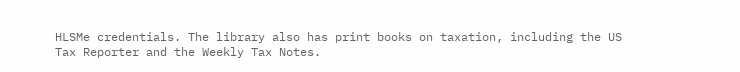HLSMe credentials. The library also has print books on taxation, including the US Tax Reporter and the Weekly Tax Notes.